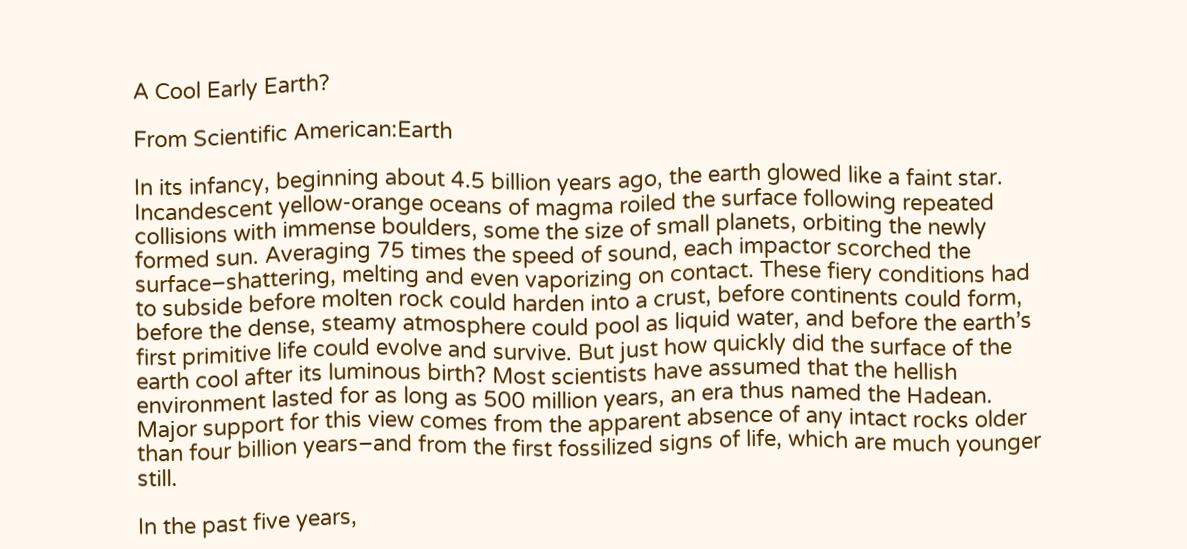A Cool Early Earth?

From Scientific American:Earth

In its infancy, beginning about 4.5 billion years ago, the earth glowed like a faint star. Incandescent yellow-orange oceans of magma roiled the surface following repeated collisions with immense boulders, some the size of small planets, orbiting the newly formed sun. Averaging 75 times the speed of sound, each impactor scorched the surface–shattering, melting and even vaporizing on contact. These fiery conditions had to subside before molten rock could harden into a crust, before continents could form, before the dense, steamy atmosphere could pool as liquid water, and before the earth’s first primitive life could evolve and survive. But just how quickly did the surface of the earth cool after its luminous birth? Most scientists have assumed that the hellish environment lasted for as long as 500 million years, an era thus named the Hadean. Major support for this view comes from the apparent absence of any intact rocks older than four billion years–and from the first fossilized signs of life, which are much younger still.

In the past five years,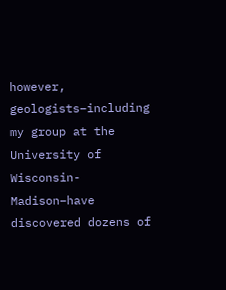however, geologists–including my group at the University of Wisconsin-Madison–have discovered dozens of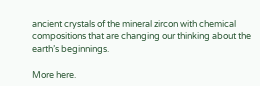ancient crystals of the mineral zircon with chemical compositions that are changing our thinking about the earth’s beginnings.

More here.